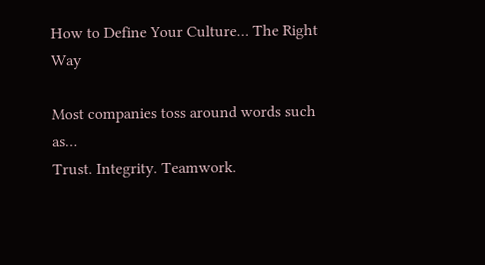How to Define Your Culture… The Right Way

Most companies toss around words such as…
Trust. Integrity. Teamwork.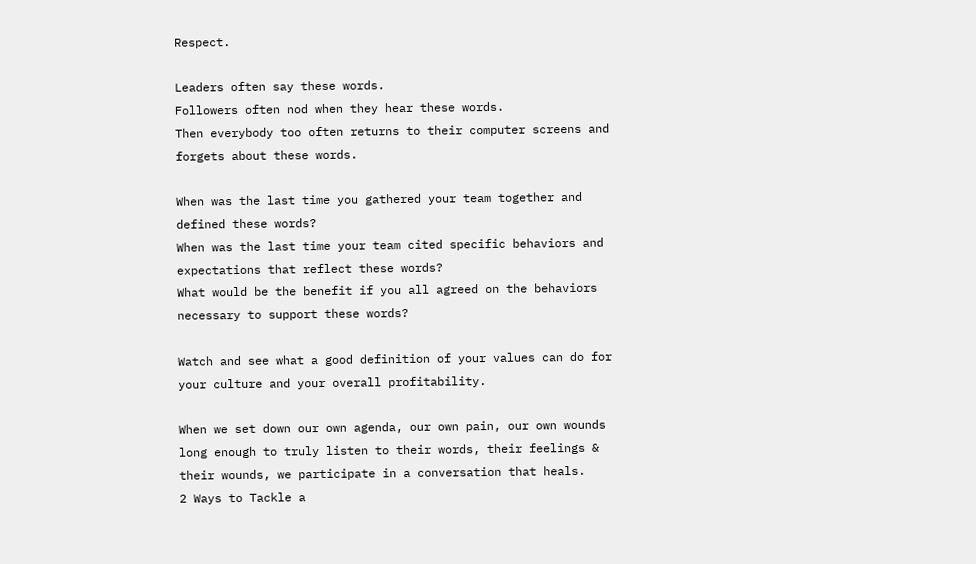Respect.

Leaders often say these words.
Followers often nod when they hear these words.
Then everybody too often returns to their computer screens and forgets about these words.

When was the last time you gathered your team together and defined these words?
When was the last time your team cited specific behaviors and expectations that reflect these words?
What would be the benefit if you all agreed on the behaviors necessary to support these words?

Watch and see what a good definition of your values can do for your culture and your overall profitability.

When we set down our own agenda, our own pain, our own wounds long enough to truly listen to their words, their feelings & their wounds, we participate in a conversation that heals.
2 Ways to Tackle a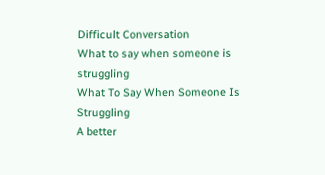Difficult Conversation
What to say when someone is struggling
What To Say When Someone Is Struggling
A better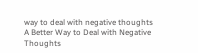way to deal with negative thoughts
A Better Way to Deal with Negative Thoughts